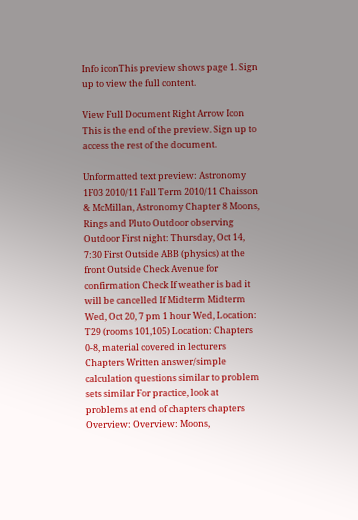Info iconThis preview shows page 1. Sign up to view the full content.

View Full Document Right Arrow Icon
This is the end of the preview. Sign up to access the rest of the document.

Unformatted text preview: Astronomy 1F03 2010/11 Fall Term 2010/11 Chaisson & McMillan, Astronomy Chapter 8 Moons, Rings and Pluto Outdoor observing Outdoor First night: Thursday, Oct 14, 7:30 First Outside ABB (physics) at the front Outside Check Avenue for confirmation Check If weather is bad it will be cancelled If Midterm Midterm Wed, Oct 20, 7 pm 1 hour Wed, Location: T29 (rooms 101,105) Location: Chapters 0-8, material covered in lecturers Chapters Written answer/simple calculation questions similar to problem sets similar For practice, look at problems at end of chapters chapters Overview: Overview: Moons,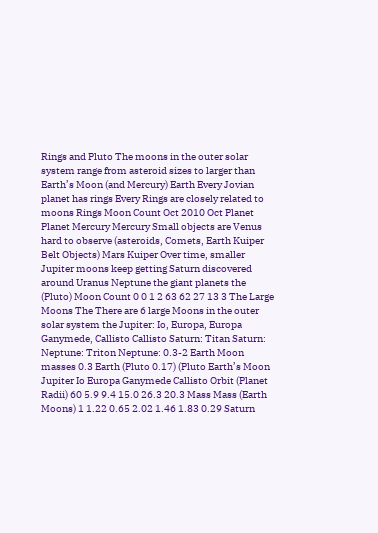Rings and Pluto The moons in the outer solar system range from asteroid sizes to larger than Earth’s Moon (and Mercury) Earth Every Jovian planet has rings Every Rings are closely related to moons Rings Moon Count Oct 2010 Oct Planet Planet Mercury Mercury Small objects are Venus hard to observe (asteroids, Comets, Earth Kuiper Belt Objects) Mars Kuiper Over time, smaller Jupiter moons keep getting Saturn discovered around Uranus Neptune the giant planets the (Pluto) Moon Count 0 0 1 2 63 62 27 13 3 The Large Moons The There are 6 large Moons in the outer solar system the Jupiter: Io, Europa, Europa Ganymede, Callisto Callisto Saturn: Titan Saturn: Neptune: Triton Neptune: 0.3-2 Earth Moon masses 0.3 Earth (Pluto 0.17) (Pluto Earth’s Moon Jupiter Io Europa Ganymede Callisto Orbit (Planet Radii) 60 5.9 9.4 15.0 26.3 20.3 Mass Mass (Earth Moons) 1 1.22 0.65 2.02 1.46 1.83 0.29 Saturn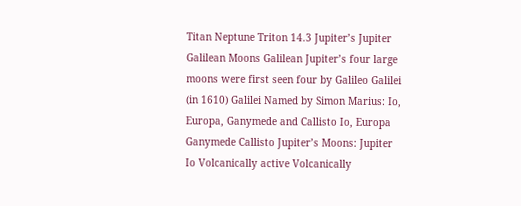Titan Neptune Triton 14.3 Jupiter’s Jupiter Galilean Moons Galilean Jupiter’s four large moons were first seen four by Galileo Galilei (in 1610) Galilei Named by Simon Marius: Io, Europa, Ganymede and Callisto Io, Europa Ganymede Callisto Jupiter’s Moons: Jupiter Io Volcanically active Volcanically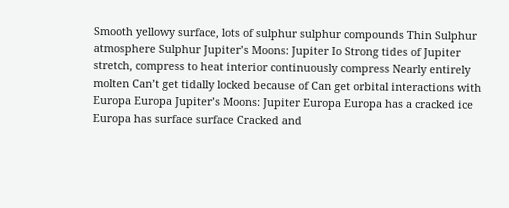Smooth yellowy surface, lots of sulphur sulphur compounds Thin Sulphur atmosphere Sulphur Jupiter’s Moons: Jupiter Io Strong tides of Jupiter stretch, compress to heat interior continuously compress Nearly entirely molten Can’t get tidally locked because of Can get orbital interactions with Europa Europa Jupiter’s Moons: Jupiter Europa Europa has a cracked ice Europa has surface surface Cracked and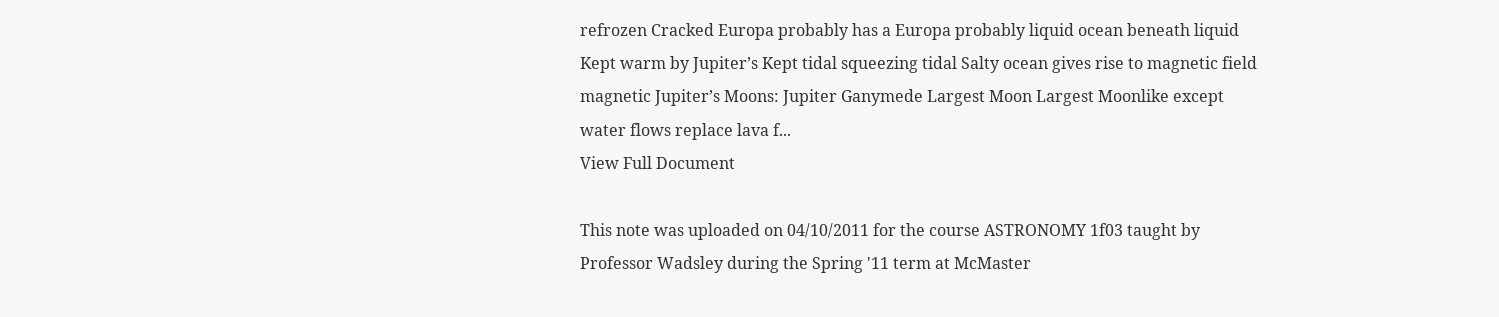refrozen Cracked Europa probably has a Europa probably liquid ocean beneath liquid Kept warm by Jupiter’s Kept tidal squeezing tidal Salty ocean gives rise to magnetic field magnetic Jupiter’s Moons: Jupiter Ganymede Largest Moon Largest Moonlike except water flows replace lava f...
View Full Document

This note was uploaded on 04/10/2011 for the course ASTRONOMY 1f03 taught by Professor Wadsley during the Spring '11 term at McMaster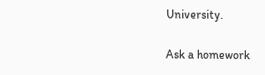University.

Ask a homework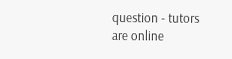question - tutors are online